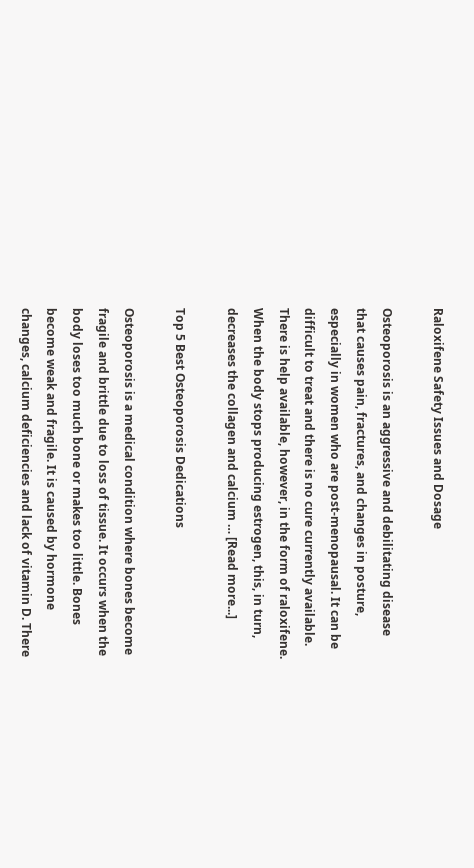Raloxifene Safety Issues and Dosage

Osteoporosis is an aggressive and debilitating disease that causes pain, fractures, and changes in posture, especially in women who are post-menopausal. It can be difficult to treat and there is no cure currently available. There is help available, however, in the form of raloxifene. When the body stops producing estrogen, this, in turn, decreases the collagen and calcium … [Read more...]

Top 5 Best Osteoporosis Dedications

Osteoporosis is a medical condition where bones become fragile and brittle due to loss of tissue. It occurs when the body loses too much bone or makes too little. Bones become weak and fragile. It is caused by hormone changes, calcium deficiencies and lack of vitamin D. There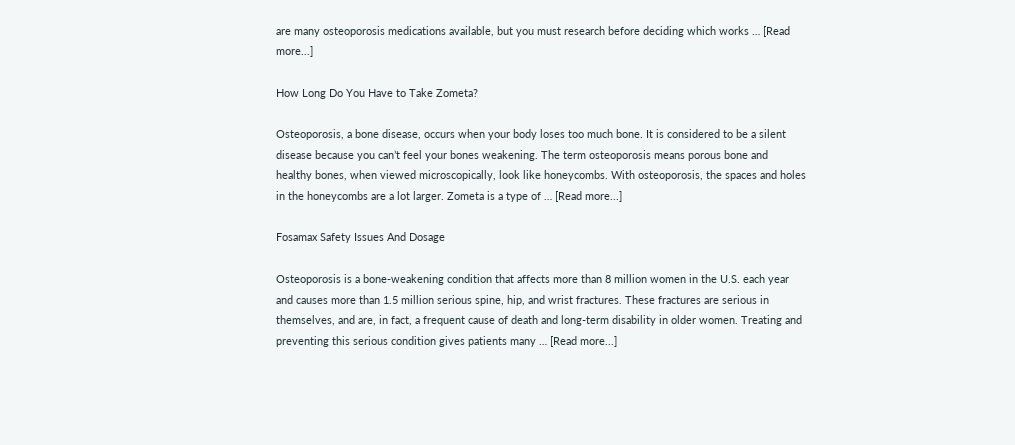are many osteoporosis medications available, but you must research before deciding which works … [Read more...]

How Long Do You Have to Take Zometa?

Osteoporosis, a bone disease, occurs when your body loses too much bone. It is considered to be a silent disease because you can’t feel your bones weakening. The term osteoporosis means porous bone and healthy bones, when viewed microscopically, look like honeycombs. With osteoporosis, the spaces and holes in the honeycombs are a lot larger. Zometa is a type of … [Read more...]

Fosamax Safety Issues And Dosage

Osteoporosis is a bone-weakening condition that affects more than 8 million women in the U.S. each year and causes more than 1.5 million serious spine, hip, and wrist fractures. These fractures are serious in themselves, and are, in fact, a frequent cause of death and long-term disability in older women. Treating and preventing this serious condition gives patients many … [Read more...]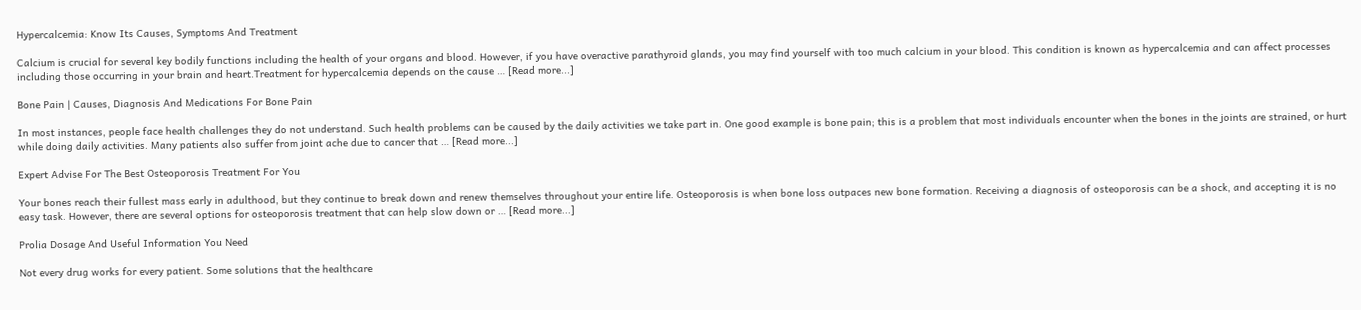Hypercalcemia: Know Its Causes, Symptoms And Treatment

Calcium is crucial for several key bodily functions including the health of your organs and blood. However, if you have overactive parathyroid glands, you may find yourself with too much calcium in your blood. This condition is known as hypercalcemia and can affect processes including those occurring in your brain and heart.Treatment for hypercalcemia depends on the cause … [Read more...]

Bone Pain | Causes, Diagnosis And Medications For Bone Pain

In most instances, people face health challenges they do not understand. Such health problems can be caused by the daily activities we take part in. One good example is bone pain; this is a problem that most individuals encounter when the bones in the joints are strained, or hurt while doing daily activities. Many patients also suffer from joint ache due to cancer that … [Read more...]

Expert Advise For The Best Osteoporosis Treatment For You

Your bones reach their fullest mass early in adulthood, but they continue to break down and renew themselves throughout your entire life. Osteoporosis is when bone loss outpaces new bone formation. Receiving a diagnosis of osteoporosis can be a shock, and accepting it is no easy task. However, there are several options for osteoporosis treatment that can help slow down or … [Read more...]

Prolia Dosage And Useful Information You Need

Not every drug works for every patient. Some solutions that the healthcare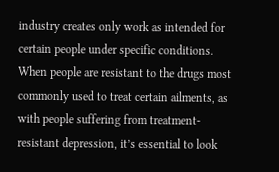industry creates only work as intended for certain people under specific conditions. When people are resistant to the drugs most commonly used to treat certain ailments, as with people suffering from treatment-resistant depression, it’s essential to look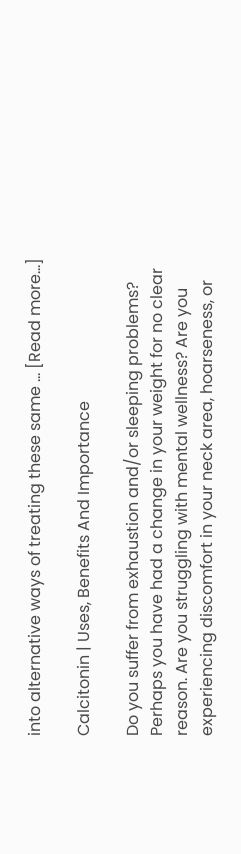into alternative ways of treating these same … [Read more...]

Calcitonin | Uses, Benefits And Importance

Do you suffer from exhaustion and/or sleeping problems? Perhaps you have had a change in your weight for no clear reason. Are you struggling with mental wellness? Are you experiencing discomfort in your neck area, hoarseness, or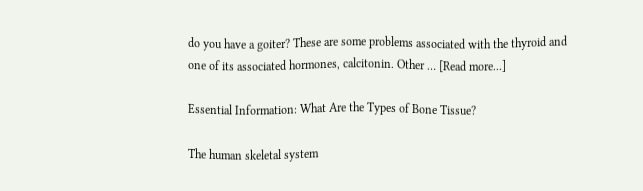do you have a goiter? These are some problems associated with the thyroid and one of its associated hormones, calcitonin. Other … [Read more...]

Essential Information: What Are the Types of Bone Tissue?

The human skeletal system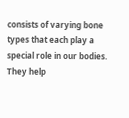consists of varying bone types that each play a special role in our bodies. They help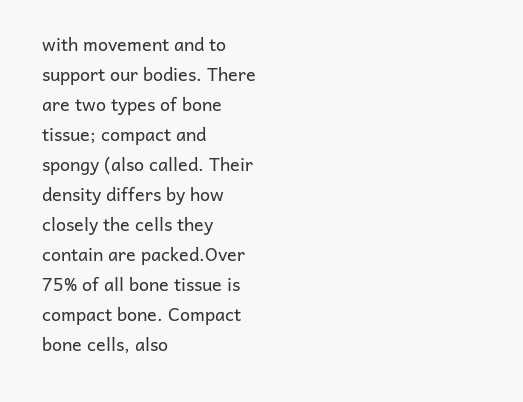with movement and to support our bodies. There are two types of bone tissue; compact and spongy (also called. Their density differs by how closely the cells they contain are packed.Over 75% of all bone tissue is compact bone. Compact bone cells, also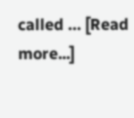called … [Read more...]